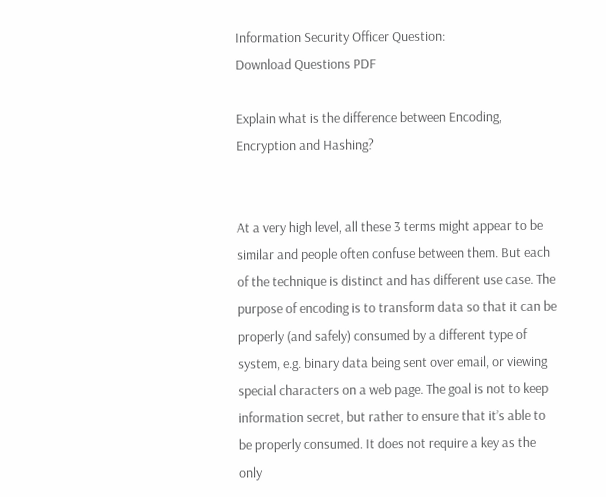Information Security Officer Question:
Download Questions PDF

Explain what is the difference between Encoding, Encryption and Hashing?


At a very high level, all these 3 terms might appear to be similar and people often confuse between them. But each of the technique is distinct and has different use case. The purpose of encoding is to transform data so that it can be properly (and safely) consumed by a different type of system, e.g. binary data being sent over email, or viewing special characters on a web page. The goal is not to keep information secret, but rather to ensure that it’s able to be properly consumed. It does not require a key as the only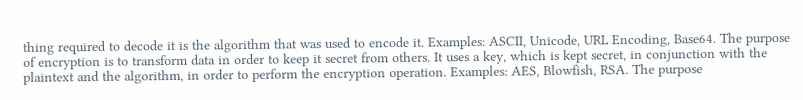thing required to decode it is the algorithm that was used to encode it. Examples: ASCII, Unicode, URL Encoding, Base64. The purpose of encryption is to transform data in order to keep it secret from others. It uses a key, which is kept secret, in conjunction with the plaintext and the algorithm, in order to perform the encryption operation. Examples: AES, Blowfish, RSA. The purpose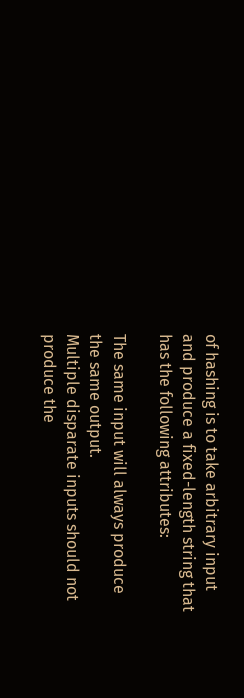of hashing is to take arbitrary input and produce a fixed-length string that has the following attributes:

The same input will always produce the same output.
Multiple disparate inputs should not produce the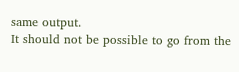same output.
It should not be possible to go from the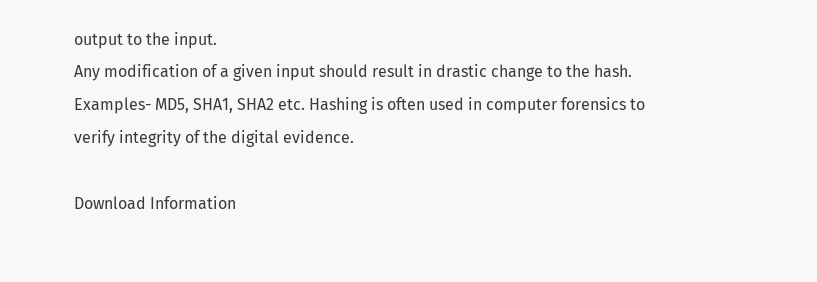output to the input.
Any modification of a given input should result in drastic change to the hash.
Examples- MD5, SHA1, SHA2 etc. Hashing is often used in computer forensics to verify integrity of the digital evidence.

Download Information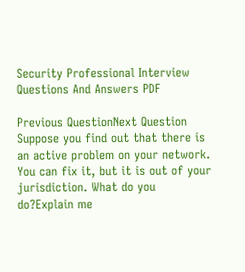Security Professional Interview Questions And Answers PDF

Previous QuestionNext Question
Suppose you find out that there is an active problem on your network. You can fix it, but it is out of your jurisdiction. What do you do?Explain me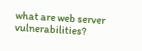what are web server vulnerabilities?